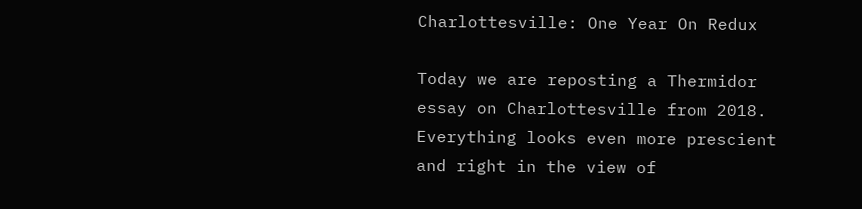Charlottesville: One Year On Redux

Today we are reposting a Thermidor essay on Charlottesville from 2018. Everything looks even more prescient and right in the view of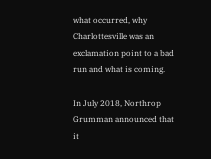what occurred, why Charlottesville was an exclamation point to a bad run and what is coming.

In July 2018, Northrop Grumman announced that it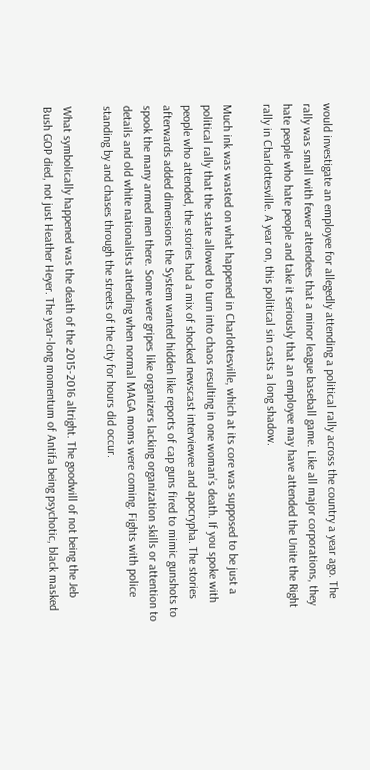would investigate an employee for allegedly attending a political rally across the country a year ago. The rally was small with fewer attendees that a minor league baseball game. Like all major corporations, they hate people who hate people and take it seriously that an employee may have attended the Unite the Right rally in Charlottesville. A year on, this political sin casts a long shadow.

Much ink was wasted on what happened in Charlottesville, which at its core was supposed to be just a political rally that the state allowed to turn into chaos resulting in one woman’s death. If you spoke with people who attended, the stories had a mix of shocked newscast interviewee and apocrypha. The stories afterwards added dimensions the System wanted hidden like reports of cap guns fired to mimic gunshots to spook the many armed men there. Some were gripes like organizers lacking organization skills or attention to details and old white nationalists attending when normal MAGA moms were coming. Fights with police standing by and chases through the streets of the city for hours did occur.

What symbolically happened was the death of the 2015-2016 altright. The goodwill of not being the Jeb Bush GOP died, not just Heather Heyer. The year-long momentum of Antifa being psychotic, black masked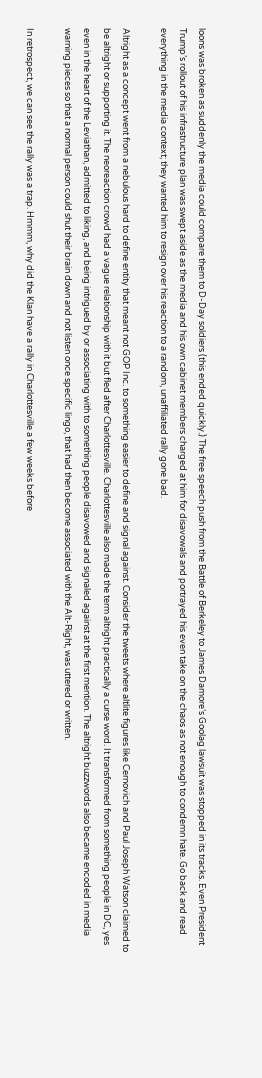loons was broken as suddenly the media could compare them to D-Day soldiers (this ended quickly.) The free speech push from the Battle of Berkeley to James Damore’s Goolag lawsuit was stopped in its tracks. Even President Trump’s rollout of his infrastructure plan was swept aside as the media and his own cabinet members charged at him for disavowals and portrayed his even take on the chaos as not enough to condemn hate. Go back and read everything in the media context; they wanted him to resign over his reaction to a random, unaffiliated rally gone bad.

Altright as a concept went from a nebulous hard to define entity that meant not GOP Inc. to something easier to define and signal against. Consider the tweets where altlite figures like Cernovich and Paul Joseph Watson claimed to be altright or supporting it. The neoreaction crowd had a vague relationship with it but fled after Charlottesville. Charlottesville also made the term altright practically a curse word. It transformed from something people in DC, yes even in the heart of the Leviathan, admitted to liking, and being intrigued by or associating with to something people disavowed and signaled against at the first mention. The altright buzzwords also became encoded in media warning pieces so that a normal person could shut their brain down and not listen once specific lingo, that had then become associated with the Alt-Right, was uttered or written.

In retrospect, we can see the rally was a trap. Hmmm, why did the Klan have a rally in Charlottesville a few weeks before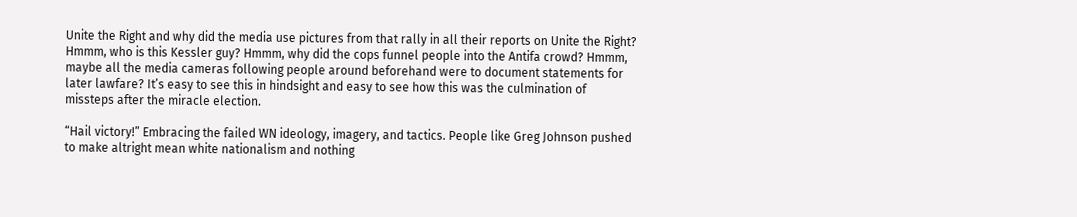Unite the Right and why did the media use pictures from that rally in all their reports on Unite the Right? Hmmm, who is this Kessler guy? Hmmm, why did the cops funnel people into the Antifa crowd? Hmmm, maybe all the media cameras following people around beforehand were to document statements for later lawfare? It’s easy to see this in hindsight and easy to see how this was the culmination of missteps after the miracle election.

“Hail victory!” Embracing the failed WN ideology, imagery, and tactics. People like Greg Johnson pushed to make altright mean white nationalism and nothing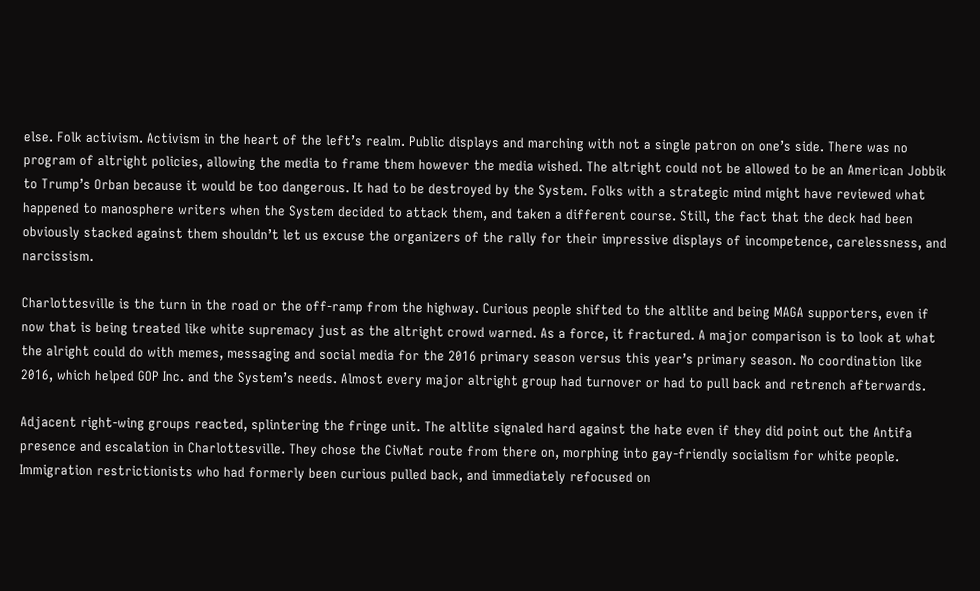else. Folk activism. Activism in the heart of the left’s realm. Public displays and marching with not a single patron on one’s side. There was no program of altright policies, allowing the media to frame them however the media wished. The altright could not be allowed to be an American Jobbik to Trump’s Orban because it would be too dangerous. It had to be destroyed by the System. Folks with a strategic mind might have reviewed what happened to manosphere writers when the System decided to attack them, and taken a different course. Still, the fact that the deck had been obviously stacked against them shouldn’t let us excuse the organizers of the rally for their impressive displays of incompetence, carelessness, and narcissism.

Charlottesville is the turn in the road or the off-ramp from the highway. Curious people shifted to the altlite and being MAGA supporters, even if now that is being treated like white supremacy just as the altright crowd warned. As a force, it fractured. A major comparison is to look at what the alright could do with memes, messaging and social media for the 2016 primary season versus this year’s primary season. No coordination like 2016, which helped GOP Inc. and the System’s needs. Almost every major altright group had turnover or had to pull back and retrench afterwards.

Adjacent right-wing groups reacted, splintering the fringe unit. The altlite signaled hard against the hate even if they did point out the Antifa presence and escalation in Charlottesville. They chose the CivNat route from there on, morphing into gay-friendly socialism for white people. Immigration restrictionists who had formerly been curious pulled back, and immediately refocused on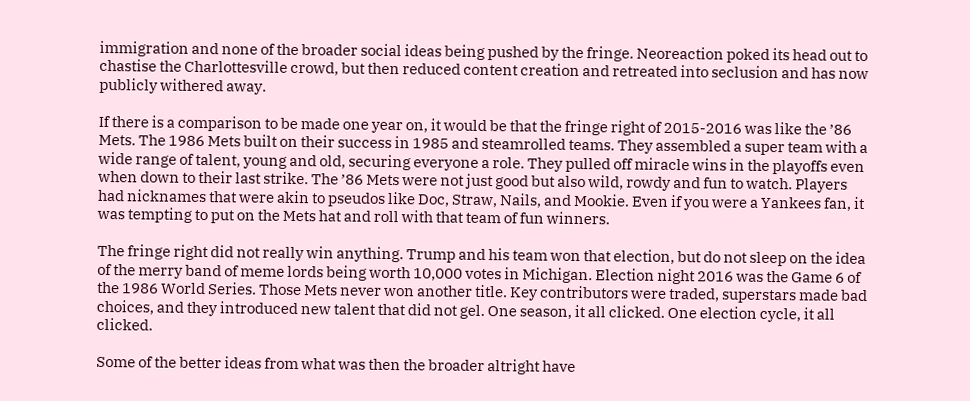immigration and none of the broader social ideas being pushed by the fringe. Neoreaction poked its head out to chastise the Charlottesville crowd, but then reduced content creation and retreated into seclusion and has now publicly withered away.

If there is a comparison to be made one year on, it would be that the fringe right of 2015-2016 was like the ’86 Mets. The 1986 Mets built on their success in 1985 and steamrolled teams. They assembled a super team with a wide range of talent, young and old, securing everyone a role. They pulled off miracle wins in the playoffs even when down to their last strike. The ’86 Mets were not just good but also wild, rowdy and fun to watch. Players had nicknames that were akin to pseudos like Doc, Straw, Nails, and Mookie. Even if you were a Yankees fan, it was tempting to put on the Mets hat and roll with that team of fun winners.

The fringe right did not really win anything. Trump and his team won that election, but do not sleep on the idea of the merry band of meme lords being worth 10,000 votes in Michigan. Election night 2016 was the Game 6 of the 1986 World Series. Those Mets never won another title. Key contributors were traded, superstars made bad choices, and they introduced new talent that did not gel. One season, it all clicked. One election cycle, it all clicked.

Some of the better ideas from what was then the broader altright have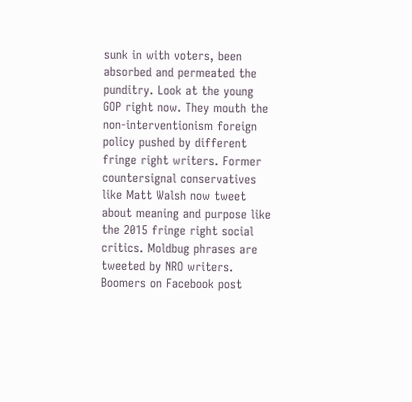sunk in with voters, been absorbed and permeated the punditry. Look at the young GOP right now. They mouth the non-interventionism foreign policy pushed by different fringe right writers. Former countersignal conservatives like Matt Walsh now tweet about meaning and purpose like the 2015 fringe right social critics. Moldbug phrases are tweeted by NRO writers. Boomers on Facebook post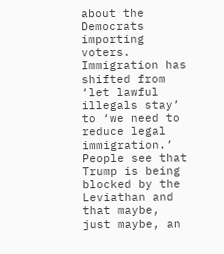about the Democrats importing voters. Immigration has shifted from ‘let lawful illegals stay’ to ‘we need to reduce legal immigration.’ People see that Trump is being blocked by the Leviathan and that maybe, just maybe, an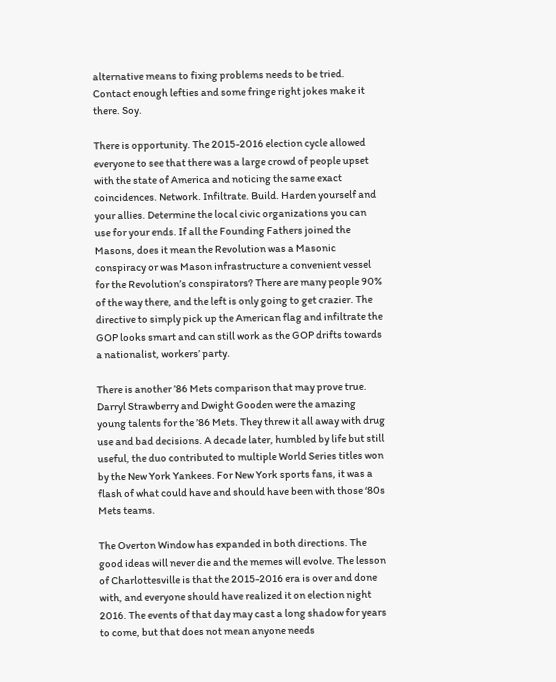alternative means to fixing problems needs to be tried. Contact enough lefties and some fringe right jokes make it there. Soy.

There is opportunity. The 2015-2016 election cycle allowed everyone to see that there was a large crowd of people upset with the state of America and noticing the same exact coincidences. Network. Infiltrate. Build. Harden yourself and your allies. Determine the local civic organizations you can use for your ends. If all the Founding Fathers joined the Masons, does it mean the Revolution was a Masonic conspiracy or was Mason infrastructure a convenient vessel for the Revolution’s conspirators? There are many people 90% of the way there, and the left is only going to get crazier. The directive to simply pick up the American flag and infiltrate the GOP looks smart and can still work as the GOP drifts towards a nationalist, workers’ party.

There is another ’86 Mets comparison that may prove true. Darryl Strawberry and Dwight Gooden were the amazing young talents for the ’86 Mets. They threw it all away with drug use and bad decisions. A decade later, humbled by life but still useful, the duo contributed to multiple World Series titles won by the New York Yankees. For New York sports fans, it was a flash of what could have and should have been with those ‘80s Mets teams.

The Overton Window has expanded in both directions. The good ideas will never die and the memes will evolve. The lesson of Charlottesville is that the 2015-2016 era is over and done with, and everyone should have realized it on election night 2016. The events of that day may cast a long shadow for years to come, but that does not mean anyone needs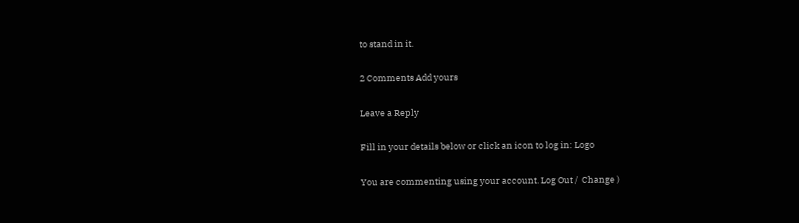to stand in it.

2 Comments Add yours

Leave a Reply

Fill in your details below or click an icon to log in: Logo

You are commenting using your account. Log Out /  Change )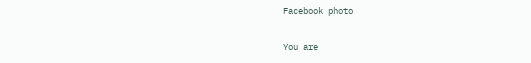Facebook photo

You are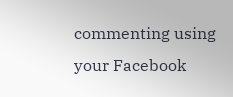commenting using your Facebook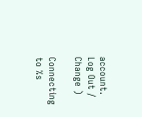account. Log Out /  Change )

Connecting to %s